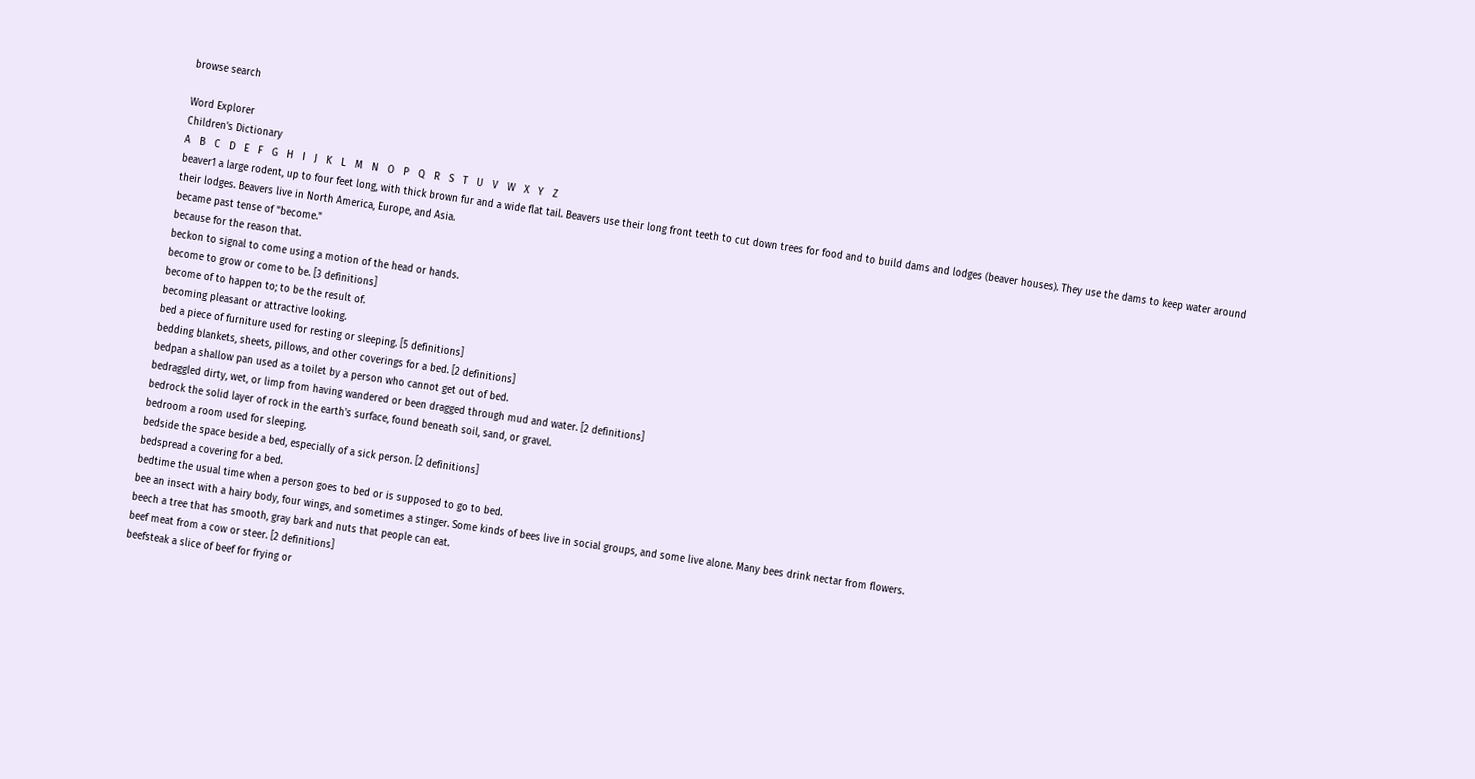browse search

Word Explorer
Children's Dictionary
A   B   C   D   E   F   G   H   I   J   K   L   M   N   O   P   Q   R   S   T   U   V   W   X   Y   Z
beaver1 a large rodent, up to four feet long, with thick brown fur and a wide flat tail. Beavers use their long front teeth to cut down trees for food and to build dams and lodges (beaver houses). They use the dams to keep water around their lodges. Beavers live in North America, Europe, and Asia.
became past tense of "become."
because for the reason that.
beckon to signal to come using a motion of the head or hands.
become to grow or come to be. [3 definitions]
become of to happen to; to be the result of.
becoming pleasant or attractive looking.
bed a piece of furniture used for resting or sleeping. [5 definitions]
bedding blankets, sheets, pillows, and other coverings for a bed. [2 definitions]
bedpan a shallow pan used as a toilet by a person who cannot get out of bed.
bedraggled dirty, wet, or limp from having wandered or been dragged through mud and water. [2 definitions]
bedrock the solid layer of rock in the earth's surface, found beneath soil, sand, or gravel.
bedroom a room used for sleeping.
bedside the space beside a bed, especially of a sick person. [2 definitions]
bedspread a covering for a bed.
bedtime the usual time when a person goes to bed or is supposed to go to bed.
bee an insect with a hairy body, four wings, and sometimes a stinger. Some kinds of bees live in social groups, and some live alone. Many bees drink nectar from flowers.
beech a tree that has smooth, gray bark and nuts that people can eat.
beef meat from a cow or steer. [2 definitions]
beefsteak a slice of beef for frying or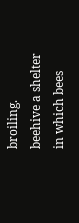broiling.
beehive a shelter in which bees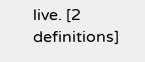live. [2 definitions]